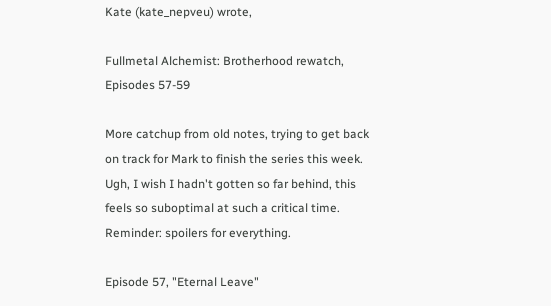Kate (kate_nepveu) wrote,

Fullmetal Alchemist: Brotherhood rewatch, Episodes 57-59

More catchup from old notes, trying to get back on track for Mark to finish the series this week. Ugh, I wish I hadn't gotten so far behind, this feels so suboptimal at such a critical time. Reminder: spoilers for everything.

Episode 57, "Eternal Leave"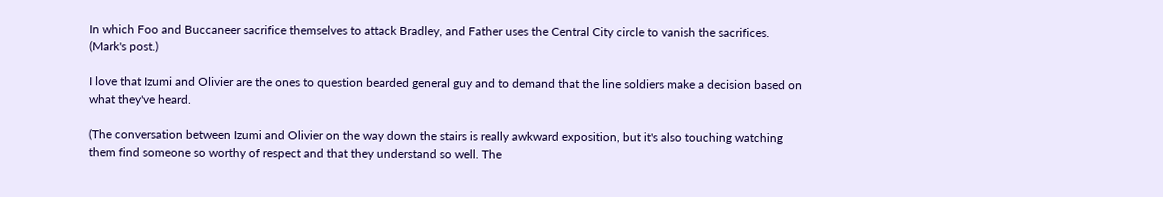In which Foo and Buccaneer sacrifice themselves to attack Bradley, and Father uses the Central City circle to vanish the sacrifices. (Mark's post.)

I love that Izumi and Olivier are the ones to question bearded general guy and to demand that the line soldiers make a decision based on what they've heard.

(The conversation between Izumi and Olivier on the way down the stairs is really awkward exposition, but it's also touching watching them find someone so worthy of respect and that they understand so well. The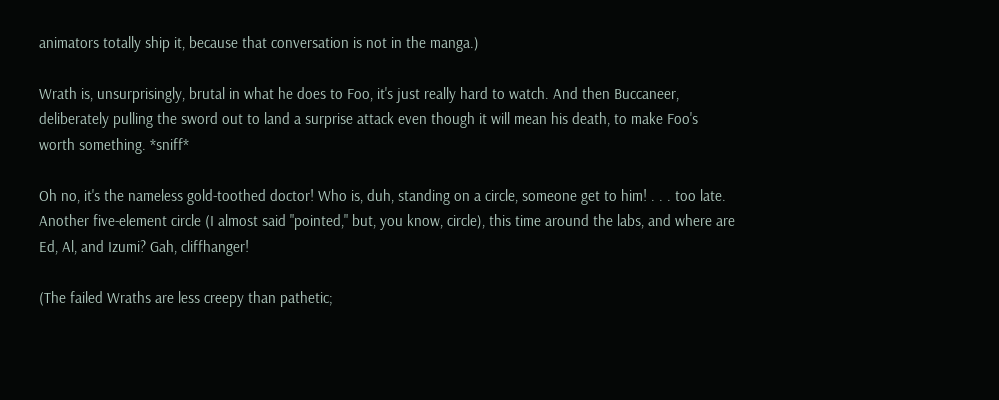animators totally ship it, because that conversation is not in the manga.)

Wrath is, unsurprisingly, brutal in what he does to Foo, it's just really hard to watch. And then Buccaneer, deliberately pulling the sword out to land a surprise attack even though it will mean his death, to make Foo's worth something. *sniff*

Oh no, it's the nameless gold-toothed doctor! Who is, duh, standing on a circle, someone get to him! . . . too late. Another five-element circle (I almost said "pointed," but, you know, circle), this time around the labs, and where are Ed, Al, and Izumi? Gah, cliffhanger!

(The failed Wraths are less creepy than pathetic;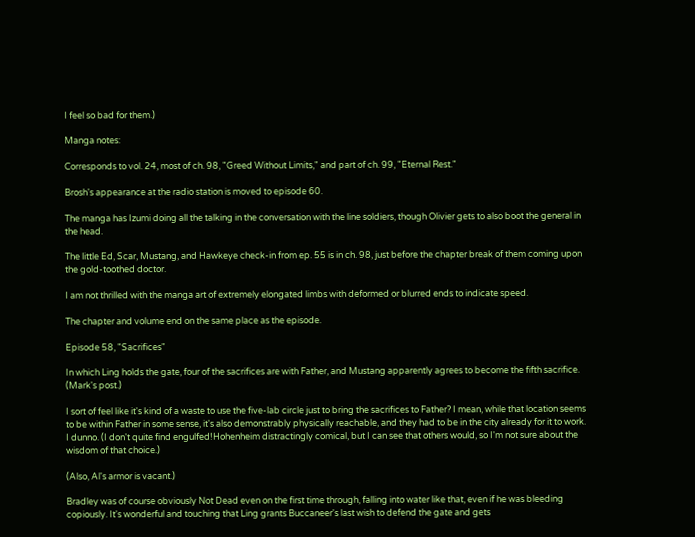I feel so bad for them.)

Manga notes:

Corresponds to vol. 24, most of ch. 98, "Greed Without Limits," and part of ch. 99, "Eternal Rest."

Brosh's appearance at the radio station is moved to episode 60.

The manga has Izumi doing all the talking in the conversation with the line soldiers, though Olivier gets to also boot the general in the head.

The little Ed, Scar, Mustang, and Hawkeye check-in from ep. 55 is in ch. 98, just before the chapter break of them coming upon the gold-toothed doctor.

I am not thrilled with the manga art of extremely elongated limbs with deformed or blurred ends to indicate speed.

The chapter and volume end on the same place as the episode.

Episode 58, "Sacrifices"

In which Ling holds the gate, four of the sacrifices are with Father, and Mustang apparently agrees to become the fifth sacrifice. (Mark's post.)

I sort of feel like it's kind of a waste to use the five-lab circle just to bring the sacrifices to Father? I mean, while that location seems to be within Father in some sense, it's also demonstrably physically reachable, and they had to be in the city already for it to work. I dunno. (I don't quite find engulfed!Hohenheim distractingly comical, but I can see that others would, so I'm not sure about the wisdom of that choice.)

(Also, Al's armor is vacant.)

Bradley was of course obviously Not Dead even on the first time through, falling into water like that, even if he was bleeding copiously. It's wonderful and touching that Ling grants Buccaneer's last wish to defend the gate and gets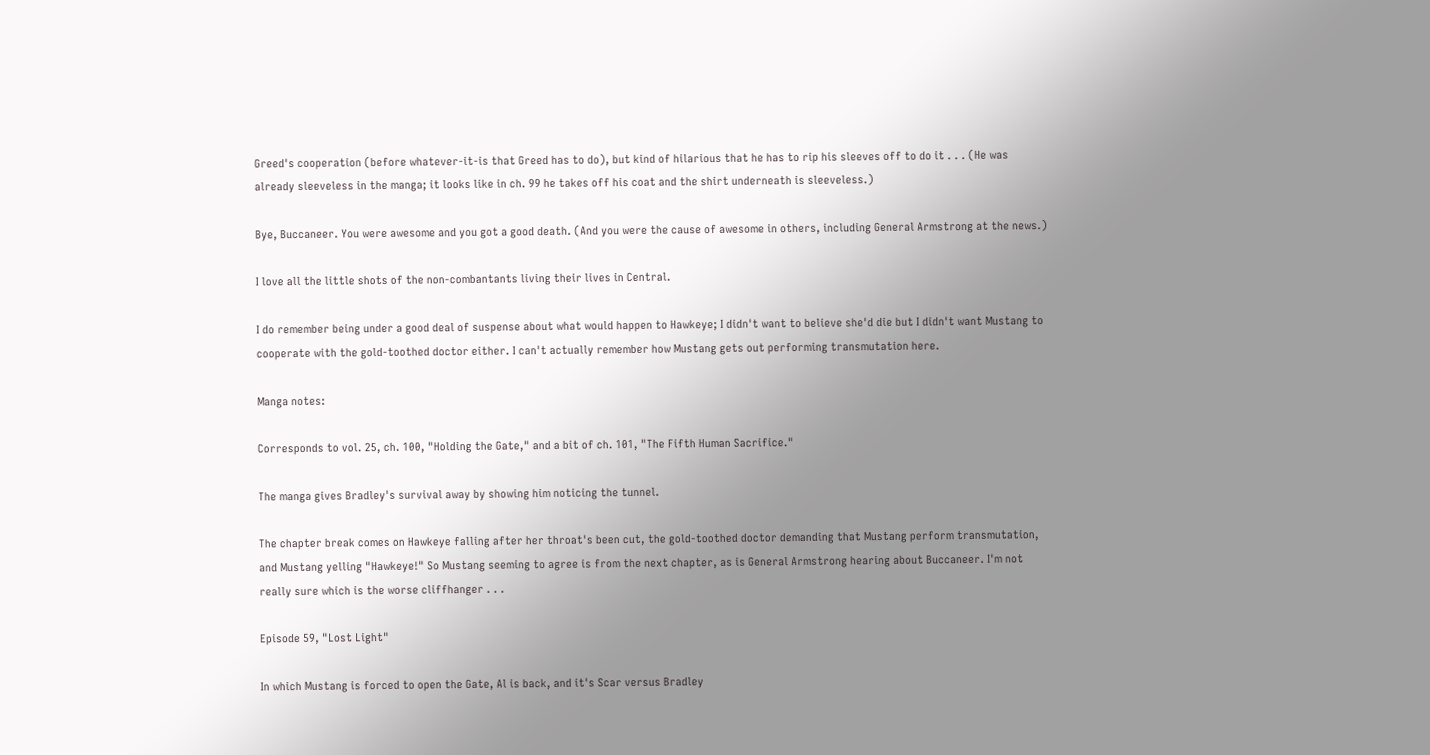Greed's cooperation (before whatever-it-is that Greed has to do), but kind of hilarious that he has to rip his sleeves off to do it . . . (He was already sleeveless in the manga; it looks like in ch. 99 he takes off his coat and the shirt underneath is sleeveless.)

Bye, Buccaneer. You were awesome and you got a good death. (And you were the cause of awesome in others, including General Armstrong at the news.)

I love all the little shots of the non-combantants living their lives in Central.

I do remember being under a good deal of suspense about what would happen to Hawkeye; I didn't want to believe she'd die but I didn't want Mustang to cooperate with the gold-toothed doctor either. I can't actually remember how Mustang gets out performing transmutation here.

Manga notes:

Corresponds to vol. 25, ch. 100, "Holding the Gate," and a bit of ch. 101, "The Fifth Human Sacrifice."

The manga gives Bradley's survival away by showing him noticing the tunnel.

The chapter break comes on Hawkeye falling after her throat's been cut, the gold-toothed doctor demanding that Mustang perform transmutation, and Mustang yelling "Hawkeye!" So Mustang seeming to agree is from the next chapter, as is General Armstrong hearing about Buccaneer. I'm not really sure which is the worse cliffhanger . . .

Episode 59, "Lost Light"

In which Mustang is forced to open the Gate, Al is back, and it's Scar versus Bradley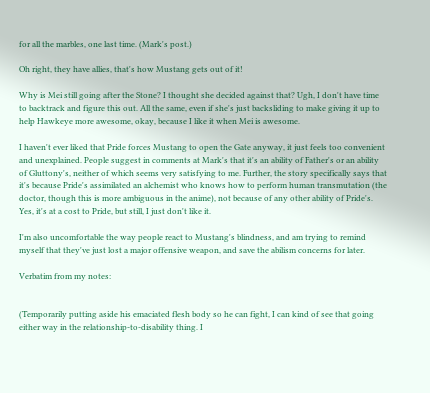for all the marbles, one last time. (Mark's post.)

Oh right, they have allies, that's how Mustang gets out of it!

Why is Mei still going after the Stone? I thought she decided against that? Ugh, I don't have time to backtrack and figure this out. All the same, even if she's just backsliding to make giving it up to help Hawkeye more awesome, okay, because I like it when Mei is awesome.

I haven't ever liked that Pride forces Mustang to open the Gate anyway, it just feels too convenient and unexplained. People suggest in comments at Mark's that it's an ability of Father's or an ability of Gluttony's, neither of which seems very satisfying to me. Further, the story specifically says that it's because Pride's assimilated an alchemist who knows how to perform human transmutation (the doctor, though this is more ambiguous in the anime), not because of any other ability of Pride's. Yes, it's at a cost to Pride, but still, I just don't like it.

I'm also uncomfortable the way people react to Mustang's blindness, and am trying to remind myself that they've just lost a major offensive weapon, and save the abilism concerns for later.

Verbatim from my notes:


(Temporarily putting aside his emaciated flesh body so he can fight, I can kind of see that going either way in the relationship-to-disability thing. I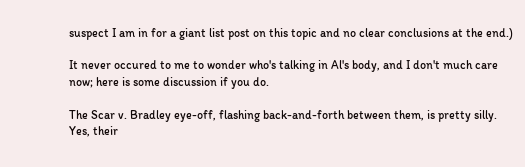suspect I am in for a giant list post on this topic and no clear conclusions at the end.)

It never occured to me to wonder who's talking in Al's body, and I don't much care now; here is some discussion if you do.

The Scar v. Bradley eye-off, flashing back-and-forth between them, is pretty silly. Yes, their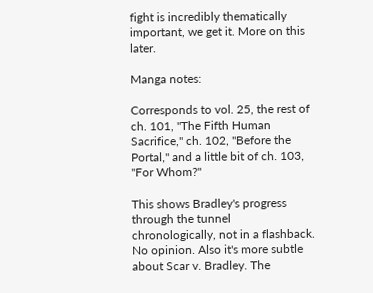fight is incredibly thematically important, we get it. More on this later.

Manga notes:

Corresponds to vol. 25, the rest of ch. 101, "The Fifth Human Sacrifice," ch. 102, "Before the Portal," and a little bit of ch. 103, "For Whom?"

This shows Bradley's progress through the tunnel chronologically, not in a flashback. No opinion. Also it's more subtle about Scar v. Bradley. The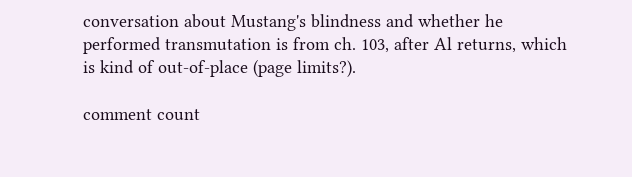conversation about Mustang's blindness and whether he performed transmutation is from ch. 103, after Al returns, which is kind of out-of-place (page limits?).

comment count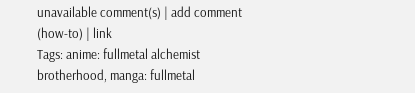unavailable comment(s) | add comment (how-to) | link
Tags: anime: fullmetal alchemist brotherhood, manga: fullmetal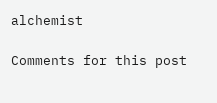alchemist

Comments for this post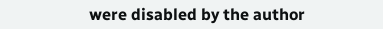were disabled by the author